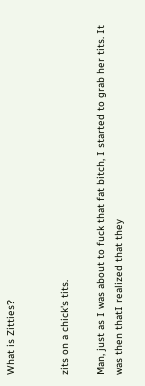What is Zitties?


zits on a chick's tits.

Man, just as I was about to fuck that fat bitch, I started to grab her tits. It was then thatI realized that they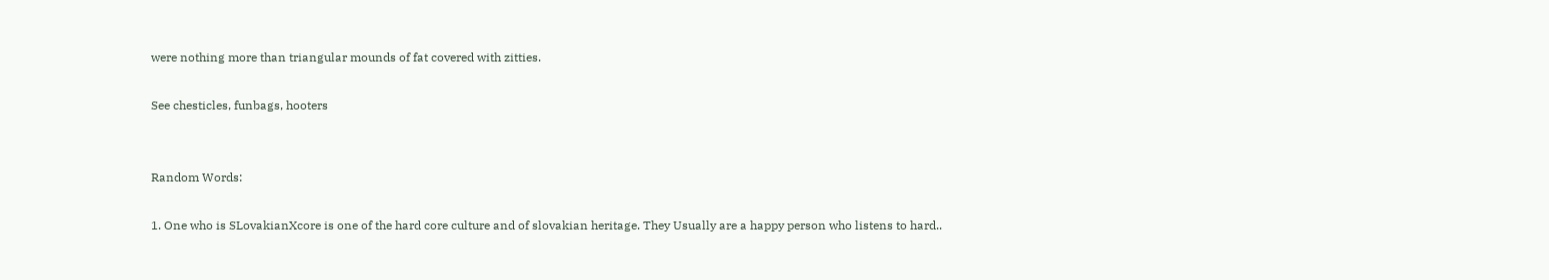were nothing more than triangular mounds of fat covered with zitties.

See chesticles, funbags, hooters


Random Words:

1. One who is SLovakianXcore is one of the hard core culture and of slovakian heritage. They Usually are a happy person who listens to hard..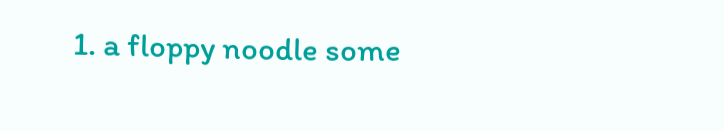1. a floppy noodle some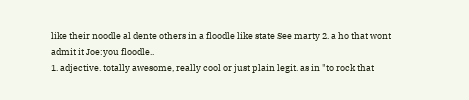like their noodle al dente others in a floodle like state See marty 2. a ho that wont admit it Joe:you floodle..
1. adjective. totally awesome, really cool or just plain legit. as in "to rock that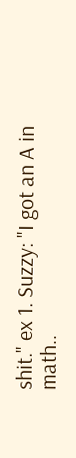shit." ex 1. Suzzy: "I got an A in math..